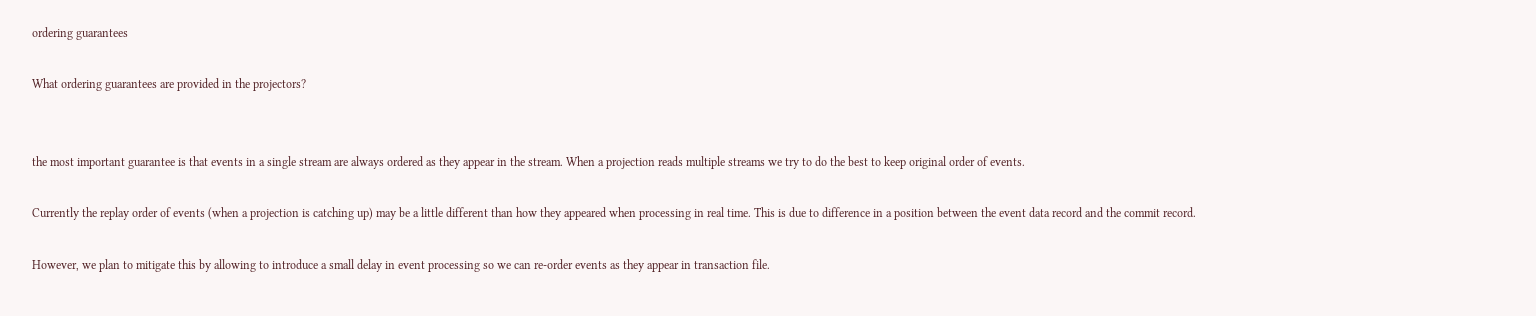ordering guarantees

What ordering guarantees are provided in the projectors?


the most important guarantee is that events in a single stream are always ordered as they appear in the stream. When a projection reads multiple streams we try to do the best to keep original order of events.

Currently the replay order of events (when a projection is catching up) may be a little different than how they appeared when processing in real time. This is due to difference in a position between the event data record and the commit record.

However, we plan to mitigate this by allowing to introduce a small delay in event processing so we can re-order events as they appear in transaction file.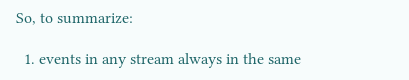So, to summarize:

  1. events in any stream always in the same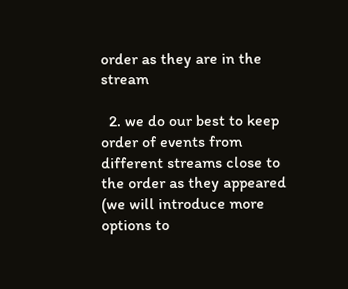order as they are in the stream

  2. we do our best to keep order of events from different streams close to the order as they appeared (we will introduce more options to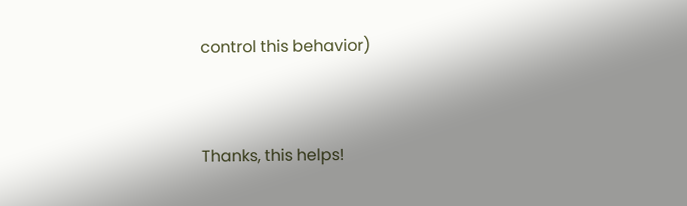control this behavior)


Thanks, this helps!